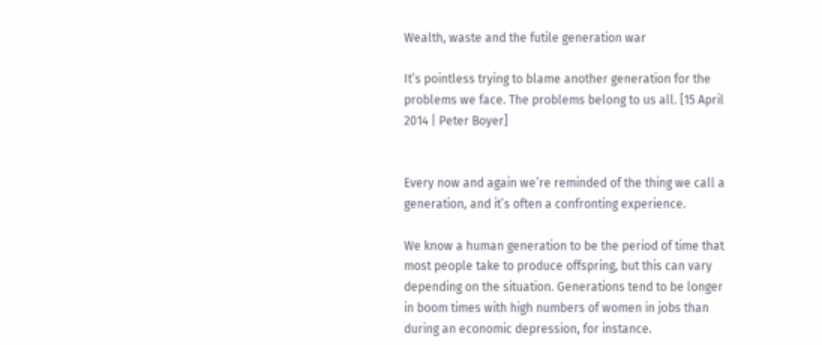Wealth, waste and the futile generation war

It’s pointless trying to blame another generation for the problems we face. The problems belong to us all. [15 April 2014 | Peter Boyer]


Every now and again we’re reminded of the thing we call a generation, and it’s often a confronting experience.

We know a human generation to be the period of time that most people take to produce offspring, but this can vary depending on the situation. Generations tend to be longer in boom times with high numbers of women in jobs than during an economic depression, for instance.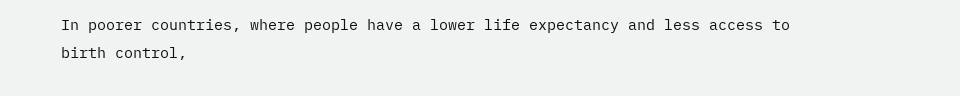In poorer countries, where people have a lower life expectancy and less access to birth control,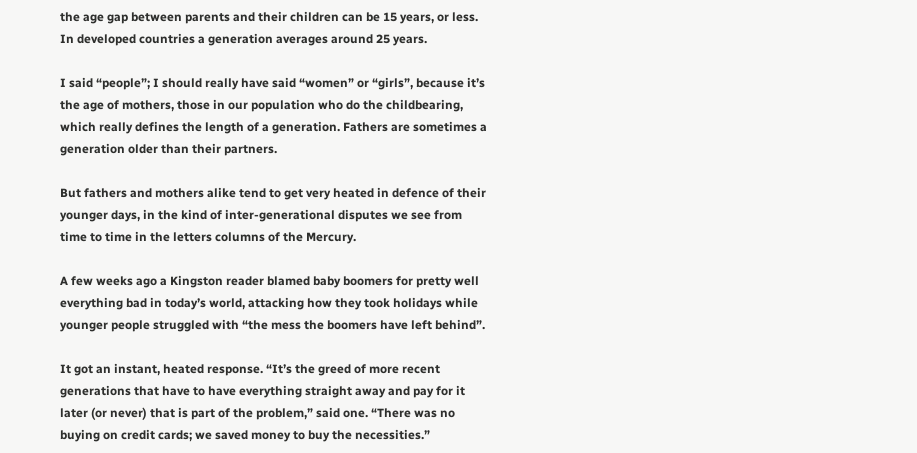the age gap between parents and their children can be 15 years, or less. In developed countries a generation averages around 25 years.

I said “people”; I should really have said “women” or “girls”, because it’s the age of mothers, those in our population who do the childbearing, which really defines the length of a generation. Fathers are sometimes a generation older than their partners.

But fathers and mothers alike tend to get very heated in defence of their younger days, in the kind of inter-generational disputes we see from time to time in the letters columns of the Mercury.

A few weeks ago a Kingston reader blamed baby boomers for pretty well everything bad in today’s world, attacking how they took holidays while younger people struggled with “the mess the boomers have left behind”.

It got an instant, heated response. “It’s the greed of more recent generations that have to have everything straight away and pay for it later (or never) that is part of the problem,” said one. “There was no buying on credit cards; we saved money to buy the necessities.”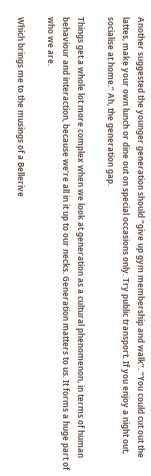Another suggested the younger generation should “give up gym membership and walk”. “You could cut out the lattes, make your own lunch or dine out on special occasions only. Try public transport. If you enjoy a night out, socialise at home.” Ah, the generation gap.

Things get a whole lot more complex when we look at generation as a cultural phenomenon, in terms of human behaviour and interaction, because we’re all in it up to our necks. Generation matters to us. It forms a huge part of who we are.

Which brings me to the musings of a Bellerive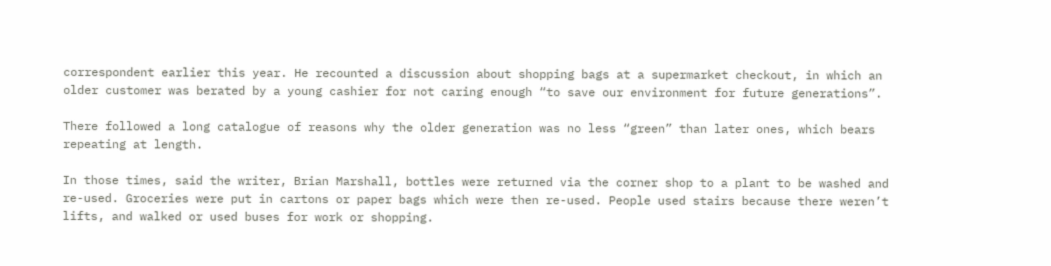correspondent earlier this year. He recounted a discussion about shopping bags at a supermarket checkout, in which an older customer was berated by a young cashier for not caring enough “to save our environment for future generations”.

There followed a long catalogue of reasons why the older generation was no less “green” than later ones, which bears repeating at length.

In those times, said the writer, Brian Marshall, bottles were returned via the corner shop to a plant to be washed and re-used. Groceries were put in cartons or paper bags which were then re-used. People used stairs because there weren’t lifts, and walked or used buses for work or shopping.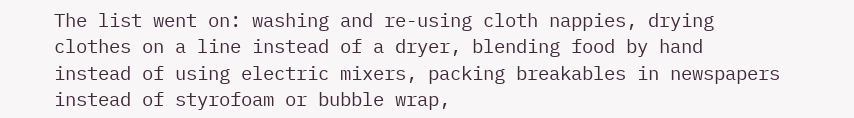The list went on: washing and re-using cloth nappies, drying clothes on a line instead of a dryer, blending food by hand instead of using electric mixers, packing breakables in newspapers instead of styrofoam or bubble wrap,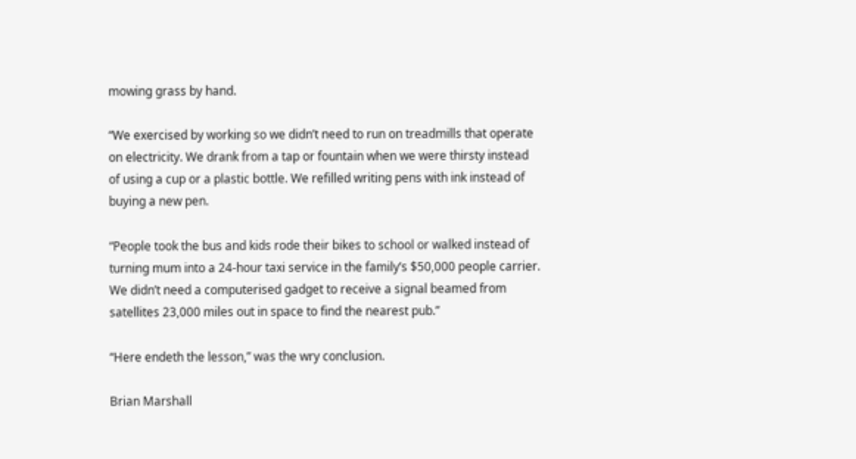mowing grass by hand.

“We exercised by working so we didn’t need to run on treadmills that operate on electricity. We drank from a tap or fountain when we were thirsty instead of using a cup or a plastic bottle. We refilled writing pens with ink instead of buying a new pen.

“People took the bus and kids rode their bikes to school or walked instead of turning mum into a 24-hour taxi service in the family’s $50,000 people carrier. We didn’t need a computerised gadget to receive a signal beamed from satellites 23,000 miles out in space to find the nearest pub.”

“Here endeth the lesson,” was the wry conclusion.

Brian Marshall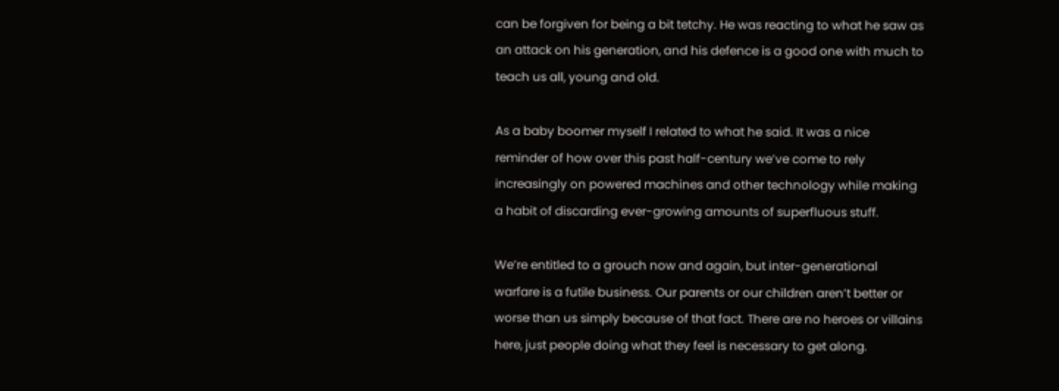can be forgiven for being a bit tetchy. He was reacting to what he saw as an attack on his generation, and his defence is a good one with much to teach us all, young and old.

As a baby boomer myself I related to what he said. It was a nice reminder of how over this past half-century we’ve come to rely increasingly on powered machines and other technology while making a habit of discarding ever-growing amounts of superfluous stuff.

We’re entitled to a grouch now and again, but inter-generational warfare is a futile business. Our parents or our children aren’t better or worse than us simply because of that fact. There are no heroes or villains here, just people doing what they feel is necessary to get along.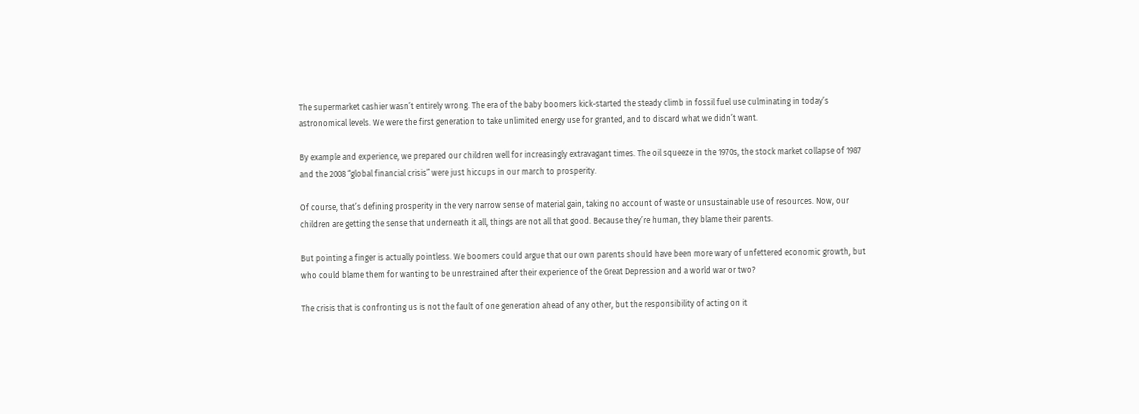The supermarket cashier wasn’t entirely wrong. The era of the baby boomers kick-started the steady climb in fossil fuel use culminating in today’s astronomical levels. We were the first generation to take unlimited energy use for granted, and to discard what we didn’t want.

By example and experience, we prepared our children well for increasingly extravagant times. The oil squeeze in the 1970s, the stock market collapse of 1987 and the 2008 “global financial crisis” were just hiccups in our march to prosperity.

Of course, that’s defining prosperity in the very narrow sense of material gain, taking no account of waste or unsustainable use of resources. Now, our children are getting the sense that underneath it all, things are not all that good. Because they’re human, they blame their parents.

But pointing a finger is actually pointless. We boomers could argue that our own parents should have been more wary of unfettered economic growth, but who could blame them for wanting to be unrestrained after their experience of the Great Depression and a world war or two?

The crisis that is confronting us is not the fault of one generation ahead of any other, but the responsibility of acting on it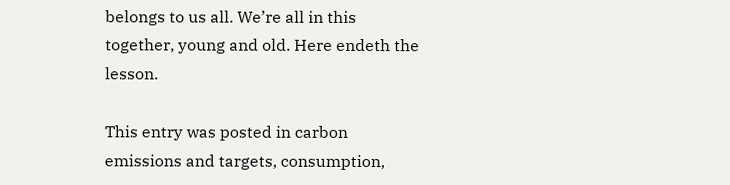belongs to us all. We’re all in this together, young and old. Here endeth the lesson.

This entry was posted in carbon emissions and targets, consumption,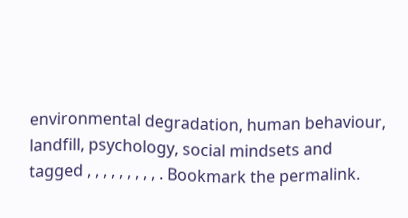environmental degradation, human behaviour, landfill, psychology, social mindsets and tagged , , , , , , , , , . Bookmark the permalink.